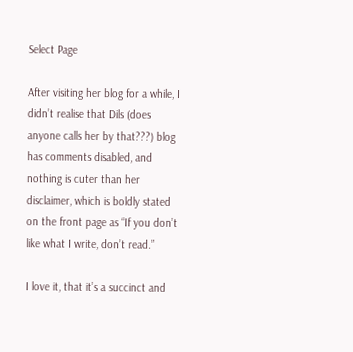Select Page

After visiting her blog for a while, I didn’t realise that Dils (does anyone calls her by that???) blog has comments disabled, and nothing is cuter than her disclaimer, which is boldly stated on the front page as “If you don’t like what I write, don’t read.”

I love it, that it’s a succinct and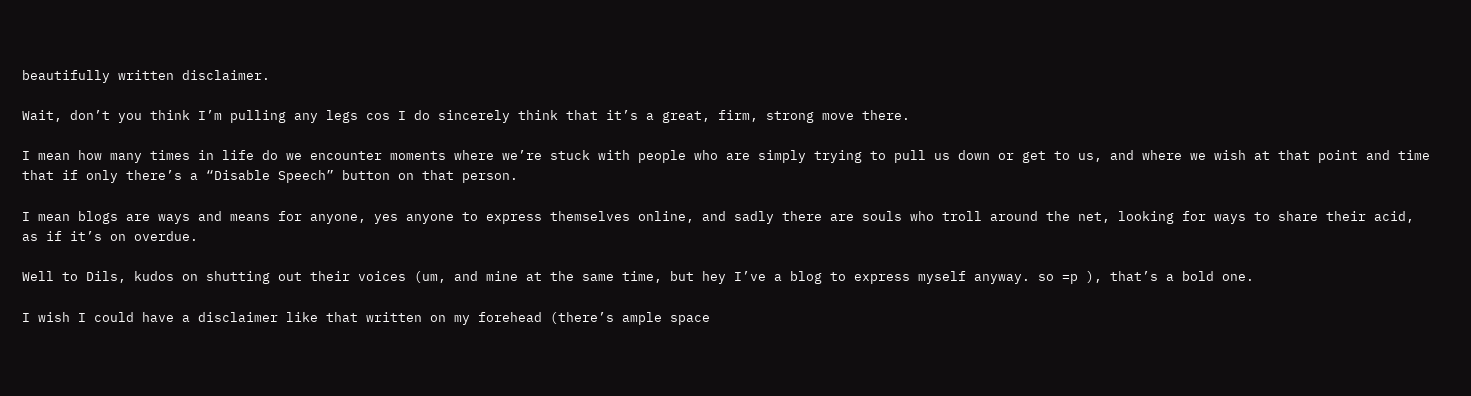beautifully written disclaimer.

Wait, don’t you think I’m pulling any legs cos I do sincerely think that it’s a great, firm, strong move there.

I mean how many times in life do we encounter moments where we’re stuck with people who are simply trying to pull us down or get to us, and where we wish at that point and time that if only there’s a “Disable Speech” button on that person.

I mean blogs are ways and means for anyone, yes anyone to express themselves online, and sadly there are souls who troll around the net, looking for ways to share their acid, as if it’s on overdue.

Well to Dils, kudos on shutting out their voices (um, and mine at the same time, but hey I’ve a blog to express myself anyway. so =p ), that’s a bold one.

I wish I could have a disclaimer like that written on my forehead (there’s ample space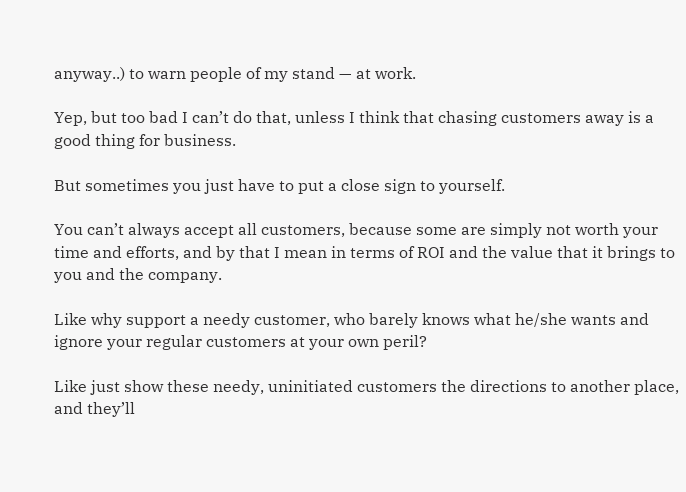anyway..) to warn people of my stand — at work.

Yep, but too bad I can’t do that, unless I think that chasing customers away is a good thing for business.

But sometimes you just have to put a close sign to yourself.

You can’t always accept all customers, because some are simply not worth your time and efforts, and by that I mean in terms of ROI and the value that it brings to you and the company.

Like why support a needy customer, who barely knows what he/she wants and ignore your regular customers at your own peril?

Like just show these needy, uninitiated customers the directions to another place, and they’ll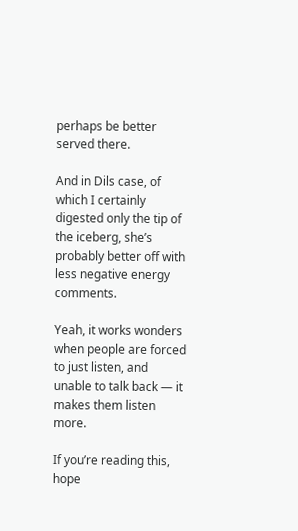perhaps be better served there.

And in Dils case, of which I certainly digested only the tip of the iceberg, she’s probably better off with less negative energy comments.

Yeah, it works wonders when people are forced to just listen, and unable to talk back — it makes them listen more.

If you’re reading this, hope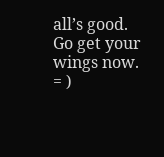all’s good. Go get your wings now. = )